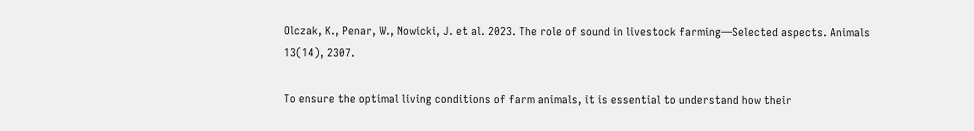Olczak, K., Penar, W., Nowicki, J. et al. 2023. The role of sound in livestock farming—Selected aspects. Animals 13(14), 2307.

To ensure the optimal living conditions of farm animals, it is essential to understand how their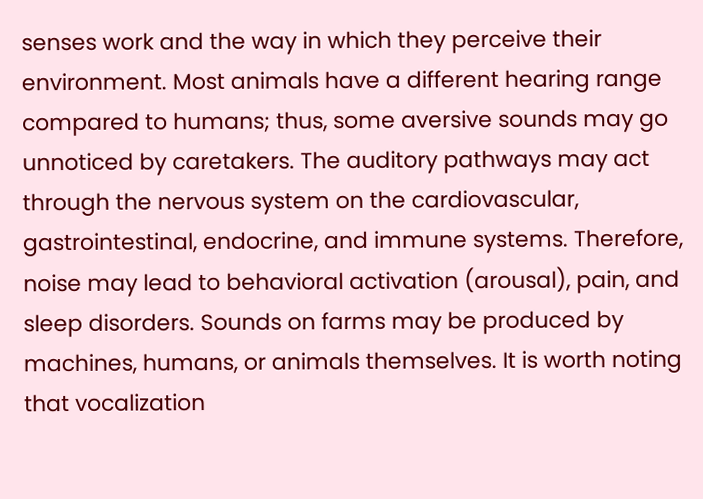senses work and the way in which they perceive their environment. Most animals have a different hearing range compared to humans; thus, some aversive sounds may go unnoticed by caretakers. The auditory pathways may act through the nervous system on the cardiovascular, gastrointestinal, endocrine, and immune systems. Therefore, noise may lead to behavioral activation (arousal), pain, and sleep disorders. Sounds on farms may be produced by machines, humans, or animals themselves. It is worth noting that vocalization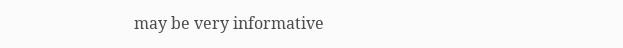may be very informative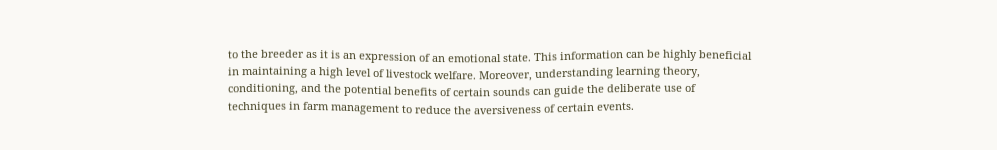to the breeder as it is an expression of an emotional state. This information can be highly beneficial in maintaining a high level of livestock welfare. Moreover, understanding learning theory, conditioning, and the potential benefits of certain sounds can guide the deliberate use of techniques in farm management to reduce the aversiveness of certain events.